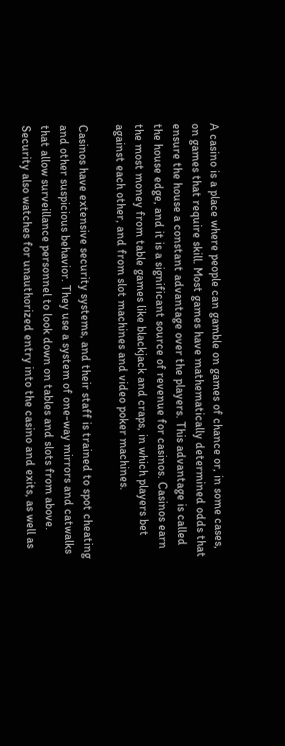A casino is a place where people can gamble on games of chance or, in some cases, on games that require skill. Most games have mathematically determined odds that ensure the house a constant advantage over the players. This advantage is called the house edge, and it is a significant source of revenue for casinos. Casinos earn the most money from table games like blackjack and craps, in which players bet against each other, and from slot machines and video poker machines.

Casinos have extensive security systems, and their staff is trained to spot cheating and other suspicious behavior. They use a system of one-way mirrors and catwalks that allow surveillance personnel to look down on tables and slots from above. Security also watches for unauthorized entry into the casino and exits, as well as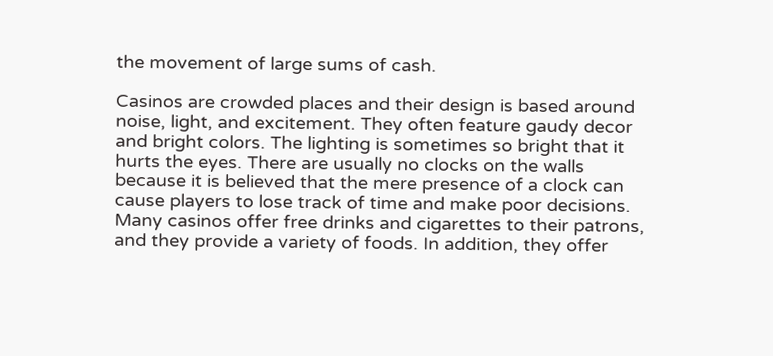the movement of large sums of cash.

Casinos are crowded places and their design is based around noise, light, and excitement. They often feature gaudy decor and bright colors. The lighting is sometimes so bright that it hurts the eyes. There are usually no clocks on the walls because it is believed that the mere presence of a clock can cause players to lose track of time and make poor decisions. Many casinos offer free drinks and cigarettes to their patrons, and they provide a variety of foods. In addition, they offer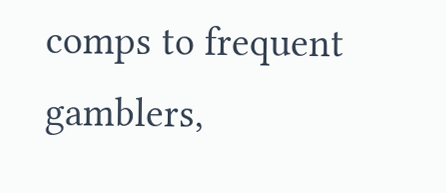comps to frequent gamblers,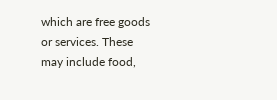which are free goods or services. These may include food,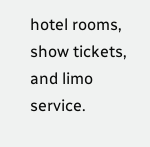hotel rooms, show tickets, and limo service.